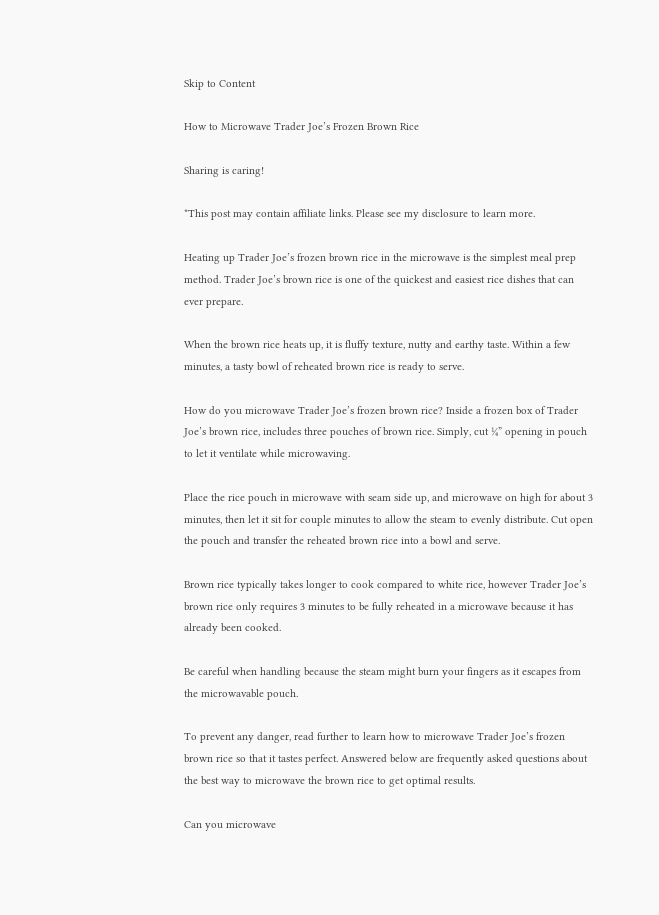Skip to Content

How to Microwave Trader Joe’s Frozen Brown Rice

Sharing is caring!

*This post may contain affiliate links. Please see my disclosure to learn more.

Heating up Trader Joe’s frozen brown rice in the microwave is the simplest meal prep method. Trader Joe’s brown rice is one of the quickest and easiest rice dishes that can ever prepare.

When the brown rice heats up, it is fluffy texture, nutty and earthy taste. Within a few minutes, a tasty bowl of reheated brown rice is ready to serve.

How do you microwave Trader Joe’s frozen brown rice? Inside a frozen box of Trader Joe’s brown rice, includes three pouches of brown rice. Simply, cut ¼” opening in pouch to let it ventilate while microwaving.

Place the rice pouch in microwave with seam side up, and microwave on high for about 3 minutes, then let it sit for couple minutes to allow the steam to evenly distribute. Cut open the pouch and transfer the reheated brown rice into a bowl and serve.

Brown rice typically takes longer to cook compared to white rice, however Trader Joe’s brown rice only requires 3 minutes to be fully reheated in a microwave because it has already been cooked.

Be careful when handling because the steam might burn your fingers as it escapes from the microwavable pouch.

To prevent any danger, read further to learn how to microwave Trader Joe’s frozen brown rice so that it tastes perfect. Answered below are frequently asked questions about the best way to microwave the brown rice to get optimal results.

Can you microwave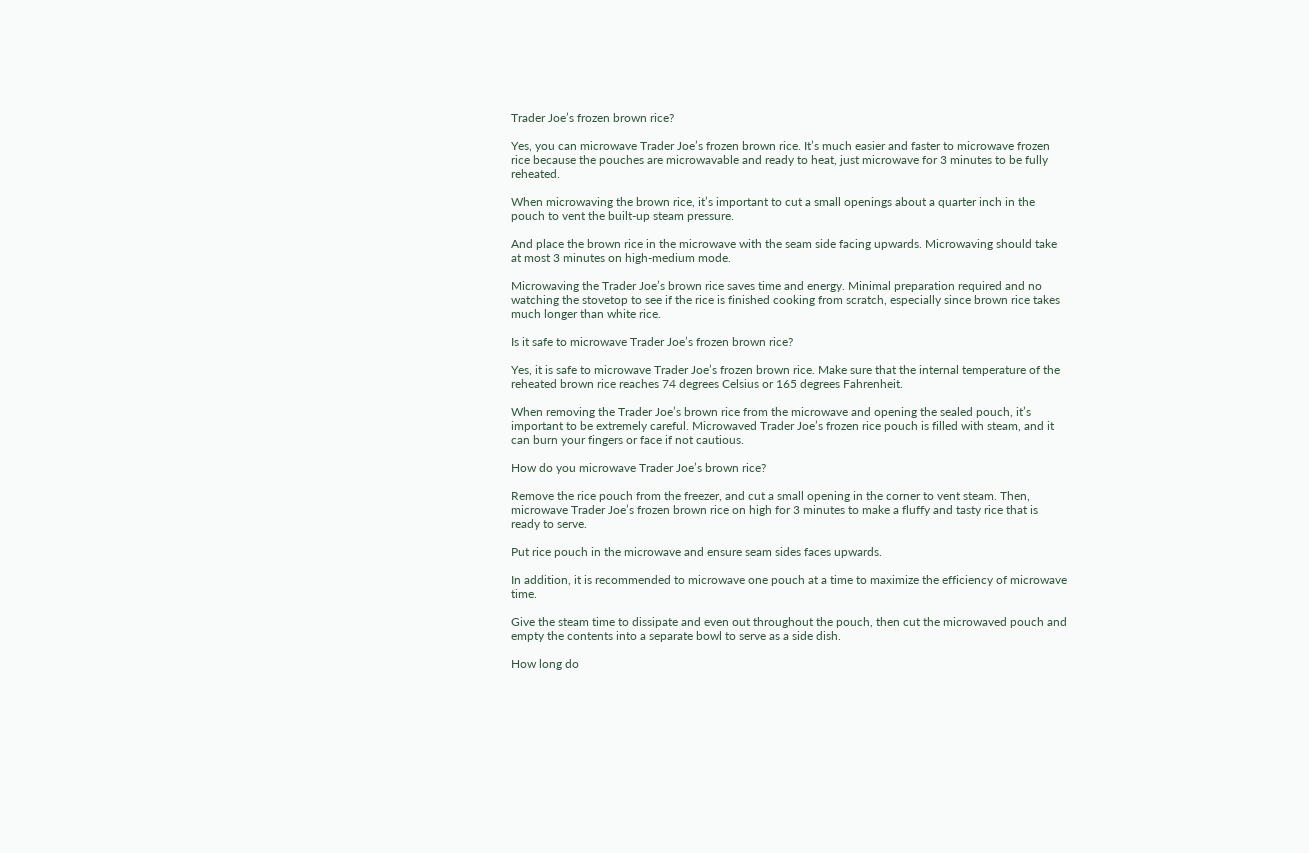Trader Joe’s frozen brown rice?

Yes, you can microwave Trader Joe’s frozen brown rice. It’s much easier and faster to microwave frozen rice because the pouches are microwavable and ready to heat, just microwave for 3 minutes to be fully reheated.

When microwaving the brown rice, it’s important to cut a small openings about a quarter inch in the pouch to vent the built-up steam pressure.

And place the brown rice in the microwave with the seam side facing upwards. Microwaving should take at most 3 minutes on high-medium mode.

Microwaving the Trader Joe’s brown rice saves time and energy. Minimal preparation required and no watching the stovetop to see if the rice is finished cooking from scratch, especially since brown rice takes much longer than white rice.

Is it safe to microwave Trader Joe’s frozen brown rice?

Yes, it is safe to microwave Trader Joe’s frozen brown rice. Make sure that the internal temperature of the reheated brown rice reaches 74 degrees Celsius or 165 degrees Fahrenheit.

When removing the Trader Joe’s brown rice from the microwave and opening the sealed pouch, it’s important to be extremely careful. Microwaved Trader Joe’s frozen rice pouch is filled with steam, and it can burn your fingers or face if not cautious.

How do you microwave Trader Joe’s brown rice?

Remove the rice pouch from the freezer, and cut a small opening in the corner to vent steam. Then, microwave Trader Joe’s frozen brown rice on high for 3 minutes to make a fluffy and tasty rice that is ready to serve.

Put rice pouch in the microwave and ensure seam sides faces upwards.

In addition, it is recommended to microwave one pouch at a time to maximize the efficiency of microwave time.

Give the steam time to dissipate and even out throughout the pouch, then cut the microwaved pouch and empty the contents into a separate bowl to serve as a side dish.

How long do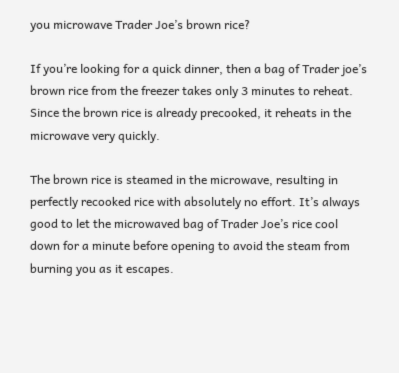you microwave Trader Joe’s brown rice?

If you’re looking for a quick dinner, then a bag of Trader joe’s brown rice from the freezer takes only 3 minutes to reheat. Since the brown rice is already precooked, it reheats in the microwave very quickly.

The brown rice is steamed in the microwave, resulting in perfectly recooked rice with absolutely no effort. It’s always good to let the microwaved bag of Trader Joe’s rice cool down for a minute before opening to avoid the steam from burning you as it escapes.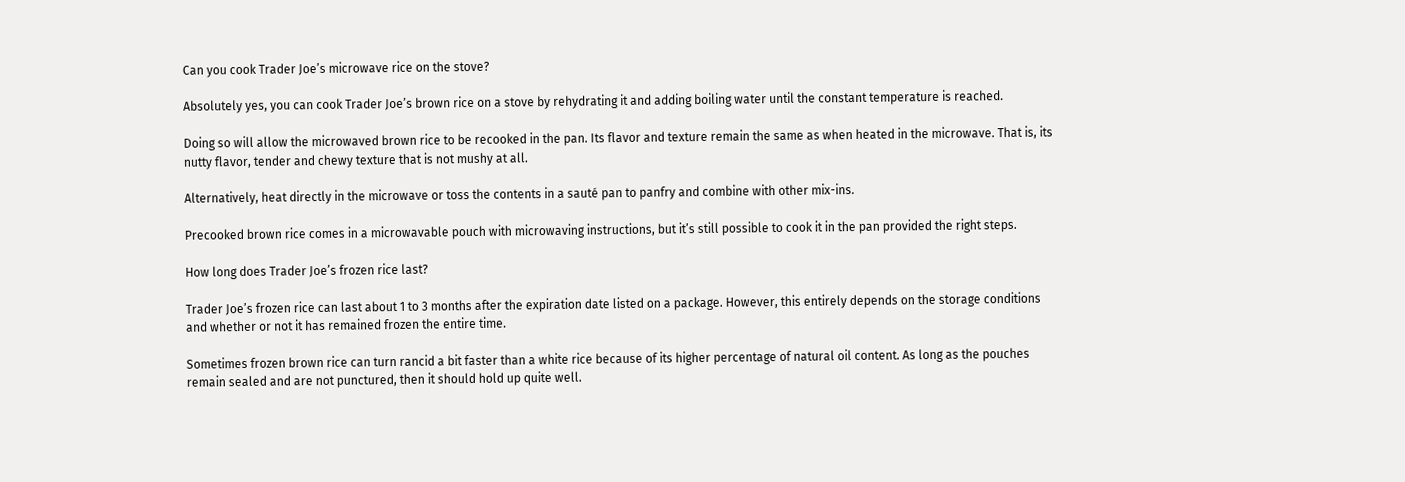Can you cook Trader Joe’s microwave rice on the stove?

Absolutely yes, you can cook Trader Joe’s brown rice on a stove by rehydrating it and adding boiling water until the constant temperature is reached.

Doing so will allow the microwaved brown rice to be recooked in the pan. Its flavor and texture remain the same as when heated in the microwave. That is, its nutty flavor, tender and chewy texture that is not mushy at all.

Alternatively, heat directly in the microwave or toss the contents in a sauté pan to panfry and combine with other mix-ins.

Precooked brown rice comes in a microwavable pouch with microwaving instructions, but it’s still possible to cook it in the pan provided the right steps.

How long does Trader Joe’s frozen rice last?

Trader Joe’s frozen rice can last about 1 to 3 months after the expiration date listed on a package. However, this entirely depends on the storage conditions and whether or not it has remained frozen the entire time.

Sometimes frozen brown rice can turn rancid a bit faster than a white rice because of its higher percentage of natural oil content. As long as the pouches remain sealed and are not punctured, then it should hold up quite well.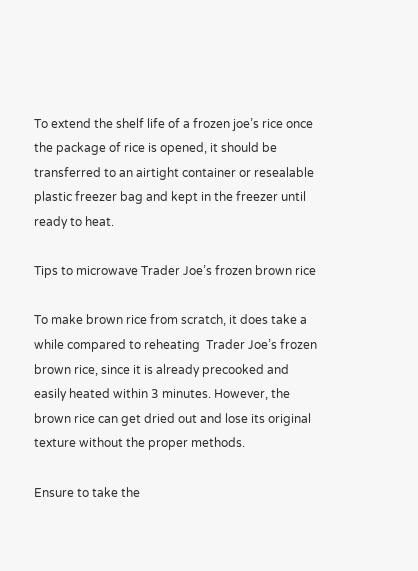To extend the shelf life of a frozen joe’s rice once the package of rice is opened, it should be transferred to an airtight container or resealable plastic freezer bag and kept in the freezer until ready to heat.

Tips to microwave Trader Joe’s frozen brown rice

To make brown rice from scratch, it does take a while compared to reheating  Trader Joe’s frozen brown rice, since it is already precooked and easily heated within 3 minutes. However, the brown rice can get dried out and lose its original texture without the proper methods.

Ensure to take the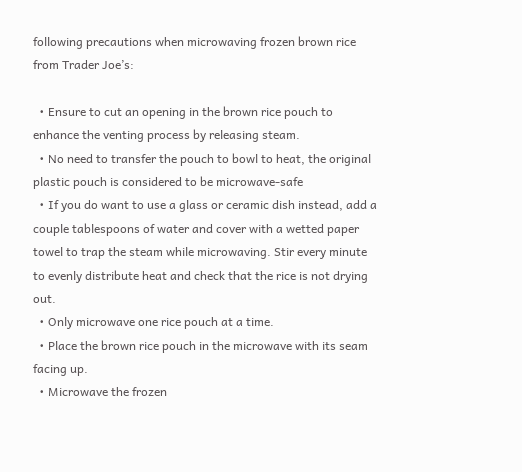following precautions when microwaving frozen brown rice from Trader Joe’s:

  • Ensure to cut an opening in the brown rice pouch to enhance the venting process by releasing steam.
  • No need to transfer the pouch to bowl to heat, the original plastic pouch is considered to be microwave-safe
  • If you do want to use a glass or ceramic dish instead, add a couple tablespoons of water and cover with a wetted paper towel to trap the steam while microwaving. Stir every minute to evenly distribute heat and check that the rice is not drying out.
  • Only microwave one rice pouch at a time.
  • Place the brown rice pouch in the microwave with its seam facing up.
  • Microwave the frozen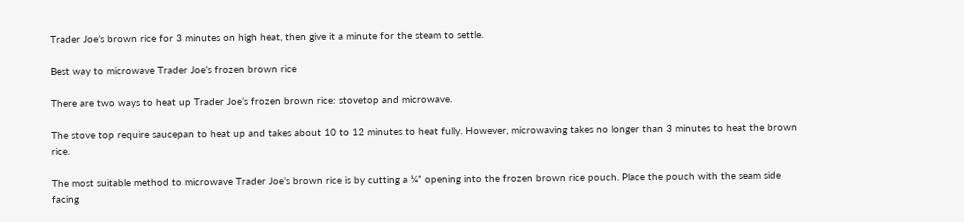Trader Joe’s brown rice for 3 minutes on high heat, then give it a minute for the steam to settle.

Best way to microwave Trader Joe’s frozen brown rice

There are two ways to heat up Trader Joe’s frozen brown rice: stovetop and microwave.

The stove top require saucepan to heat up and takes about 10 to 12 minutes to heat fully. However, microwaving takes no longer than 3 minutes to heat the brown rice.

The most suitable method to microwave Trader Joe’s brown rice is by cutting a ¼” opening into the frozen brown rice pouch. Place the pouch with the seam side facing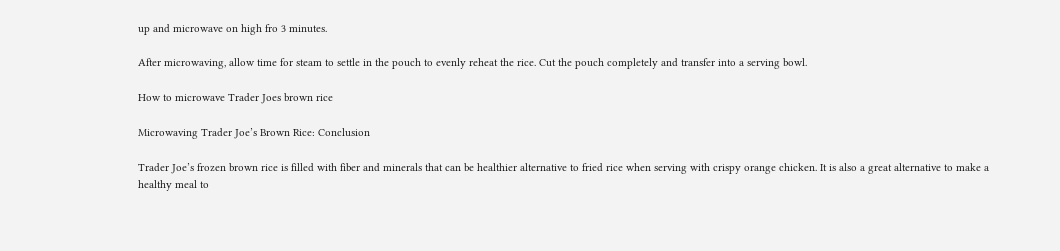up and microwave on high fro 3 minutes.

After microwaving, allow time for steam to settle in the pouch to evenly reheat the rice. Cut the pouch completely and transfer into a serving bowl.

How to microwave Trader Joes brown rice

Microwaving Trader Joe’s Brown Rice: Conclusion

Trader Joe’s frozen brown rice is filled with fiber and minerals that can be healthier alternative to fried rice when serving with crispy orange chicken. It is also a great alternative to make a healthy meal to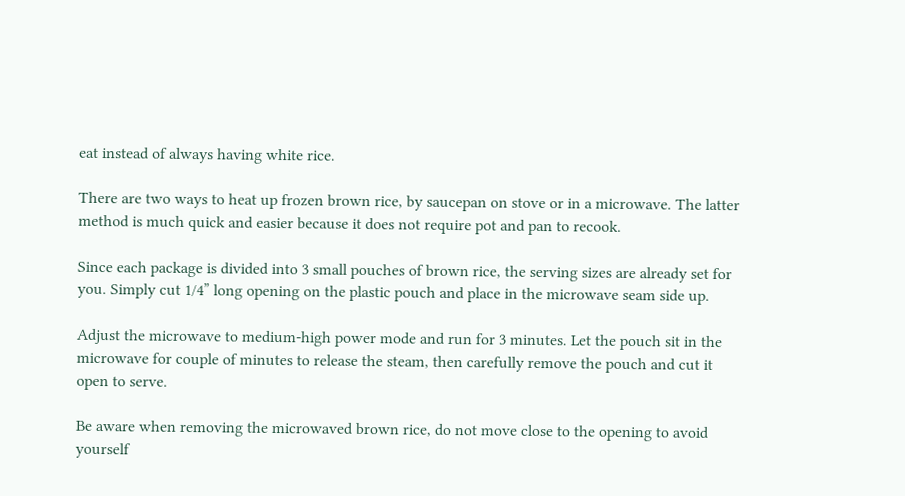eat instead of always having white rice.

There are two ways to heat up frozen brown rice, by saucepan on stove or in a microwave. The latter method is much quick and easier because it does not require pot and pan to recook.

Since each package is divided into 3 small pouches of brown rice, the serving sizes are already set for you. Simply cut 1/4” long opening on the plastic pouch and place in the microwave seam side up.

Adjust the microwave to medium-high power mode and run for 3 minutes. Let the pouch sit in the microwave for couple of minutes to release the steam, then carefully remove the pouch and cut it open to serve.

Be aware when removing the microwaved brown rice, do not move close to the opening to avoid yourself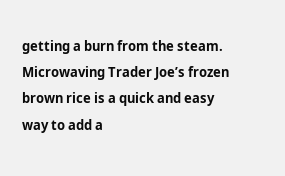getting a burn from the steam. Microwaving Trader Joe’s frozen brown rice is a quick and easy way to add a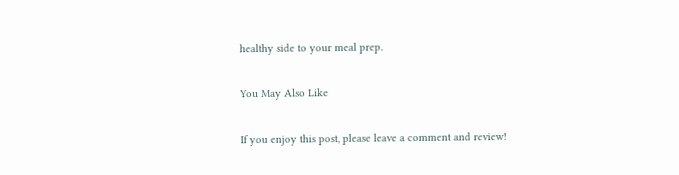healthy side to your meal prep.

You May Also Like

If you enjoy this post, please leave a comment and review!